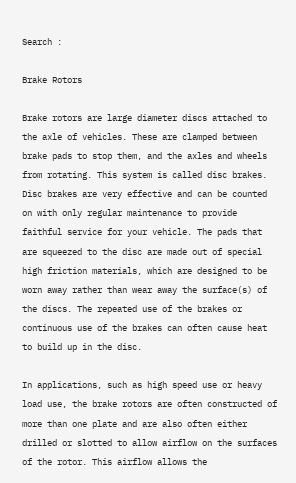Search :

Brake Rotors

Brake rotors are large diameter discs attached to the axle of vehicles. These are clamped between brake pads to stop them, and the axles and wheels from rotating. This system is called disc brakes. Disc brakes are very effective and can be counted on with only regular maintenance to provide faithful service for your vehicle. The pads that are squeezed to the disc are made out of special high friction materials, which are designed to be worn away rather than wear away the surface(s) of the discs. The repeated use of the brakes or continuous use of the brakes can often cause heat to build up in the disc.

In applications, such as high speed use or heavy load use, the brake rotors are often constructed of more than one plate and are also often either drilled or slotted to allow airflow on the surfaces of the rotor. This airflow allows the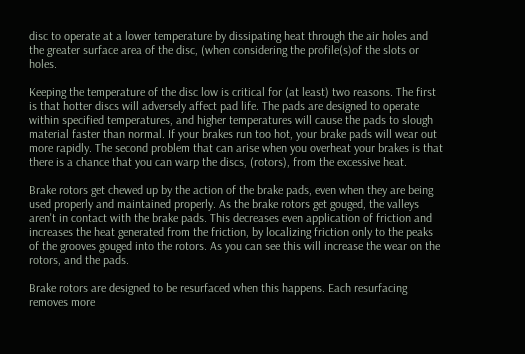disc to operate at a lower temperature by dissipating heat through the air holes and the greater surface area of the disc, (when considering the profile(s)of the slots or holes.

Keeping the temperature of the disc low is critical for (at least) two reasons. The first is that hotter discs will adversely affect pad life. The pads are designed to operate within specified temperatures, and higher temperatures will cause the pads to slough material faster than normal. If your brakes run too hot, your brake pads will wear out more rapidly. The second problem that can arise when you overheat your brakes is that there is a chance that you can warp the discs, (rotors), from the excessive heat.

Brake rotors get chewed up by the action of the brake pads, even when they are being used properly and maintained properly. As the brake rotors get gouged, the valleys aren't in contact with the brake pads. This decreases even application of friction and increases the heat generated from the friction, by localizing friction only to the peaks of the grooves gouged into the rotors. As you can see this will increase the wear on the rotors, and the pads.

Brake rotors are designed to be resurfaced when this happens. Each resurfacing removes more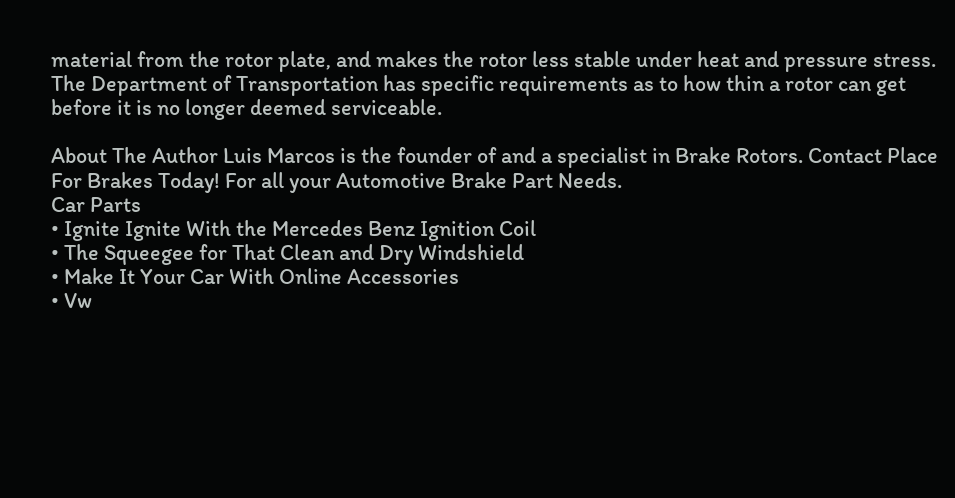material from the rotor plate, and makes the rotor less stable under heat and pressure stress. The Department of Transportation has specific requirements as to how thin a rotor can get before it is no longer deemed serviceable.

About The Author Luis Marcos is the founder of and a specialist in Brake Rotors. Contact Place For Brakes Today! For all your Automotive Brake Part Needs.
Car Parts
• Ignite Ignite With the Mercedes Benz Ignition Coil
• The Squeegee for That Clean and Dry Windshield
• Make It Your Car With Online Accessories
• Vw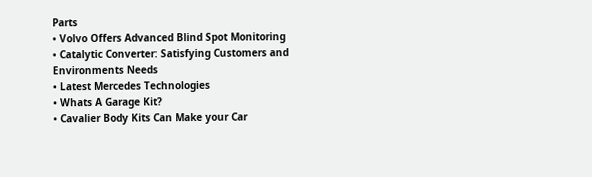Parts
• Volvo Offers Advanced Blind Spot Monitoring
• Catalytic Converter: Satisfying Customers and Environments Needs
• Latest Mercedes Technologies
• Whats A Garage Kit?
• Cavalier Body Kits Can Make your Car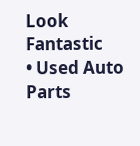Look Fantastic
• Used Auto Parts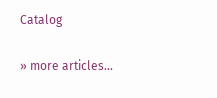Catalog

» more articles...